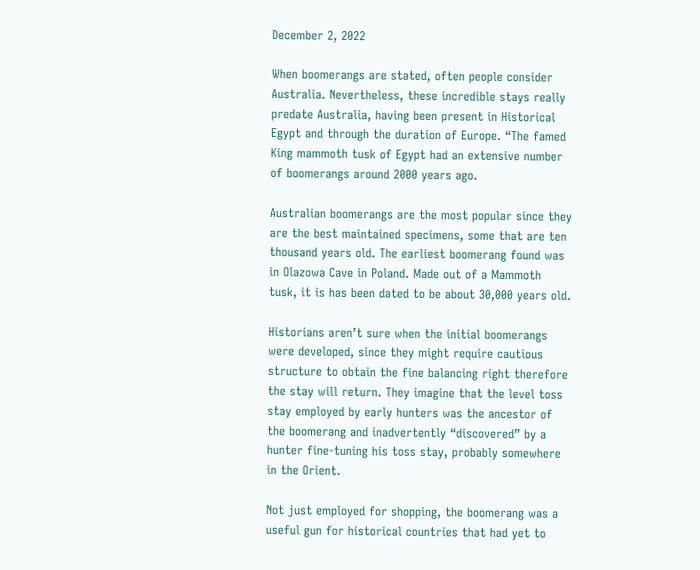December 2, 2022

When boomerangs are stated, often people consider Australia. Nevertheless, these incredible stays really predate Australia, having been present in Historical Egypt and through the duration of Europe. “The famed King mammoth tusk of Egypt had an extensive number of boomerangs around 2000 years ago.

Australian boomerangs are the most popular since they are the best maintained specimens, some that are ten thousand years old. The earliest boomerang found was in Olazowa Cave in Poland. Made out of a Mammoth tusk, it is has been dated to be about 30,000 years old.

Historians aren’t sure when the initial boomerangs were developed, since they might require cautious structure to obtain the fine balancing right therefore the stay will return. They imagine that the level toss stay employed by early hunters was the ancestor of the boomerang and inadvertently “discovered” by a hunter fine-tuning his toss stay, probably somewhere in the Orient.

Not just employed for shopping, the boomerang was a useful gun for historical countries that had yet to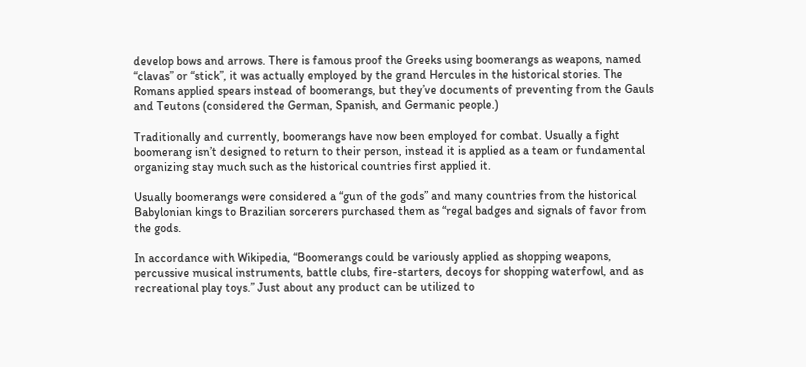develop bows and arrows. There is famous proof the Greeks using boomerangs as weapons, named “clavas” or “stick”, it was actually employed by the grand Hercules in the historical stories. The Romans applied spears instead of boomerangs, but they’ve documents of preventing from the Gauls and Teutons (considered the German, Spanish, and Germanic people.)

Traditionally and currently, boomerangs have now been employed for combat. Usually a fight boomerang isn’t designed to return to their person, instead it is applied as a team or fundamental organizing stay much such as the historical countries first applied it.

Usually boomerangs were considered a “gun of the gods” and many countries from the historical Babylonian kings to Brazilian sorcerers purchased them as “regal badges and signals of favor from the gods.

In accordance with Wikipedia, “Boomerangs could be variously applied as shopping weapons, percussive musical instruments, battle clubs, fire-starters, decoys for shopping waterfowl, and as recreational play toys.” Just about any product can be utilized to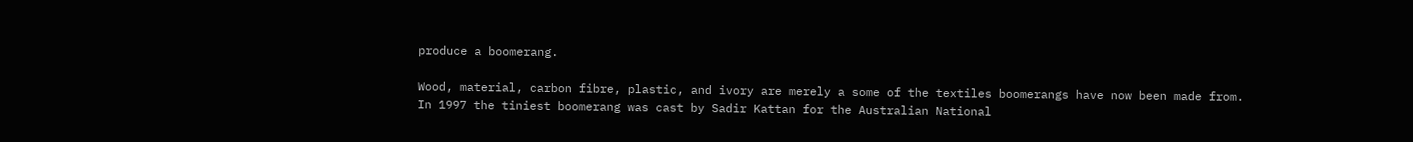produce a boomerang.

Wood, material, carbon fibre, plastic, and ivory are merely a some of the textiles boomerangs have now been made from. In 1997 the tiniest boomerang was cast by Sadir Kattan for the Australian National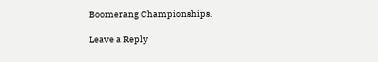Boomerang Championships.

Leave a Reply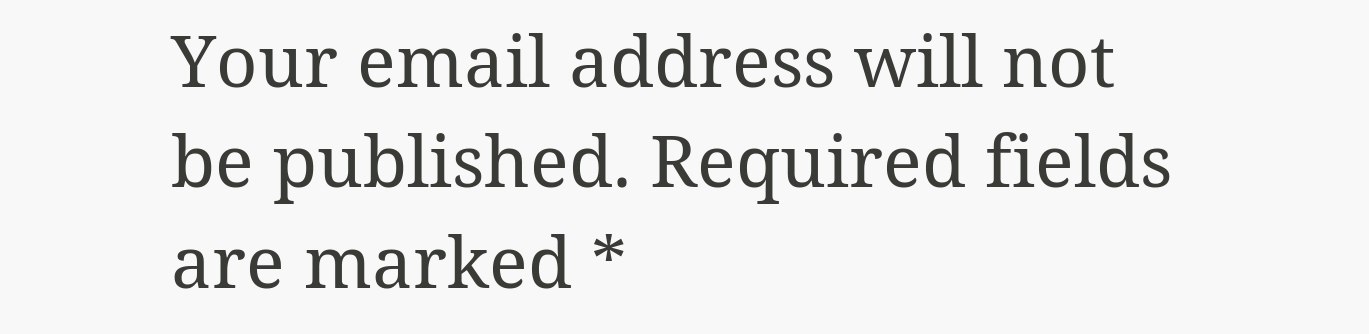Your email address will not be published. Required fields are marked *